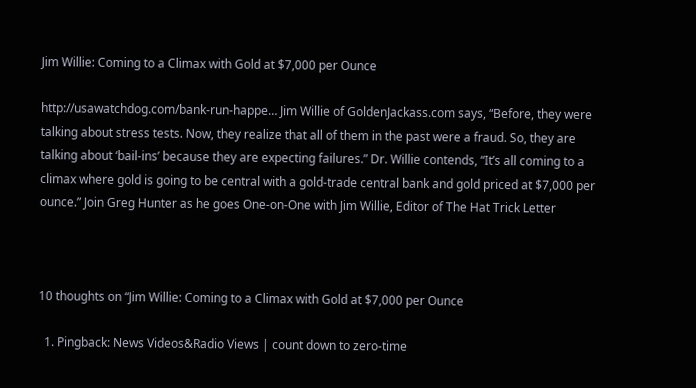Jim Willie: Coming to a Climax with Gold at $7,000 per Ounce

http://usawatchdog.com/bank-run-happe… Jim Willie of GoldenJackass.com says, “Before, they were talking about stress tests. Now, they realize that all of them in the past were a fraud. So, they are talking about ‘bail-ins’ because they are expecting failures.” Dr. Willie contends, “It’s all coming to a climax where gold is going to be central with a gold-trade central bank and gold priced at $7,000 per ounce.” Join Greg Hunter as he goes One-on-One with Jim Willie, Editor of The Hat Trick Letter



10 thoughts on “Jim Willie: Coming to a Climax with Gold at $7,000 per Ounce

  1. Pingback: News Videos&Radio Views | count down to zero-time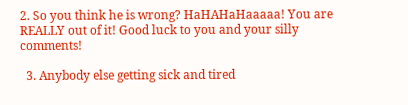2. So you think he is wrong? HaHAHaHaaaaa! You are REALLY out of it! Good luck to you and your silly comments!

  3. Anybody else getting sick and tired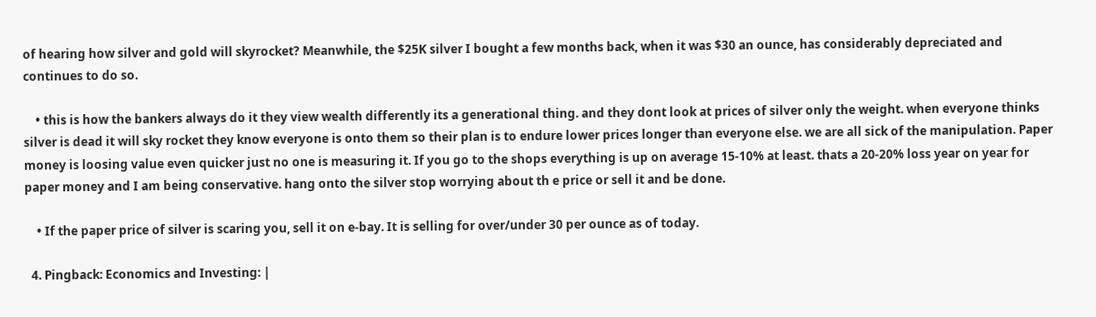of hearing how silver and gold will skyrocket? Meanwhile, the $25K silver I bought a few months back, when it was $30 an ounce, has considerably depreciated and continues to do so.

    • this is how the bankers always do it they view wealth differently its a generational thing. and they dont look at prices of silver only the weight. when everyone thinks silver is dead it will sky rocket they know everyone is onto them so their plan is to endure lower prices longer than everyone else. we are all sick of the manipulation. Paper money is loosing value even quicker just no one is measuring it. If you go to the shops everything is up on average 15-10% at least. thats a 20-20% loss year on year for paper money and I am being conservative. hang onto the silver stop worrying about th e price or sell it and be done.

    • If the paper price of silver is scaring you, sell it on e-bay. It is selling for over/under 30 per ounce as of today.

  4. Pingback: Economics and Investing: |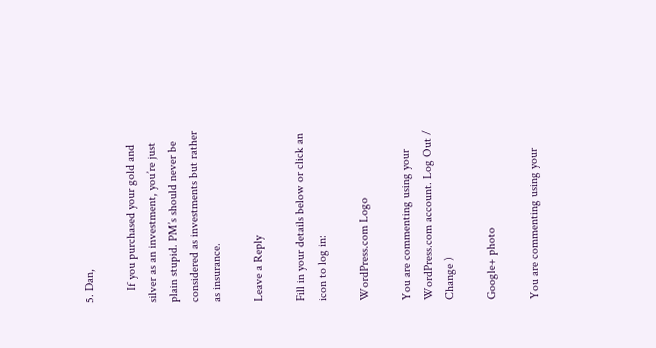5. Dan,

    If you purchased your gold and silver as an investment, you’re just plain stupid. PM’s should never be considered as investments but rather as insurance.

Leave a Reply

Fill in your details below or click an icon to log in:

WordPress.com Logo

You are commenting using your WordPress.com account. Log Out /  Change )

Google+ photo

You are commenting using your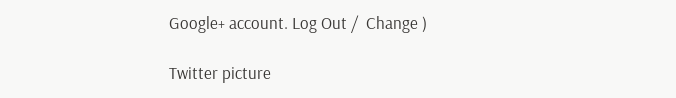Google+ account. Log Out /  Change )

Twitter picture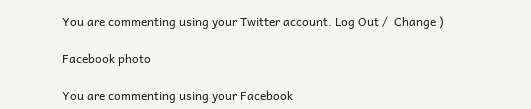You are commenting using your Twitter account. Log Out /  Change )

Facebook photo

You are commenting using your Facebook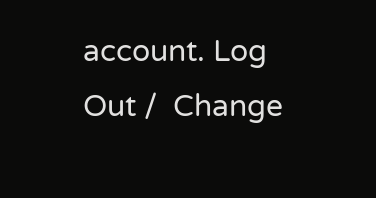account. Log Out /  Change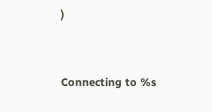)


Connecting to %s